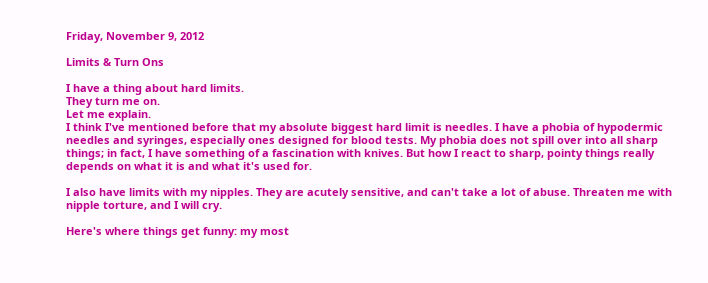Friday, November 9, 2012

Limits & Turn Ons

I have a thing about hard limits.
They turn me on.
Let me explain.
I think I've mentioned before that my absolute biggest hard limit is needles. I have a phobia of hypodermic needles and syringes, especially ones designed for blood tests. My phobia does not spill over into all sharp things; in fact, I have something of a fascination with knives. But how I react to sharp, pointy things really depends on what it is and what it's used for.

I also have limits with my nipples. They are acutely sensitive, and can't take a lot of abuse. Threaten me with nipple torture, and I will cry.

Here's where things get funny: my most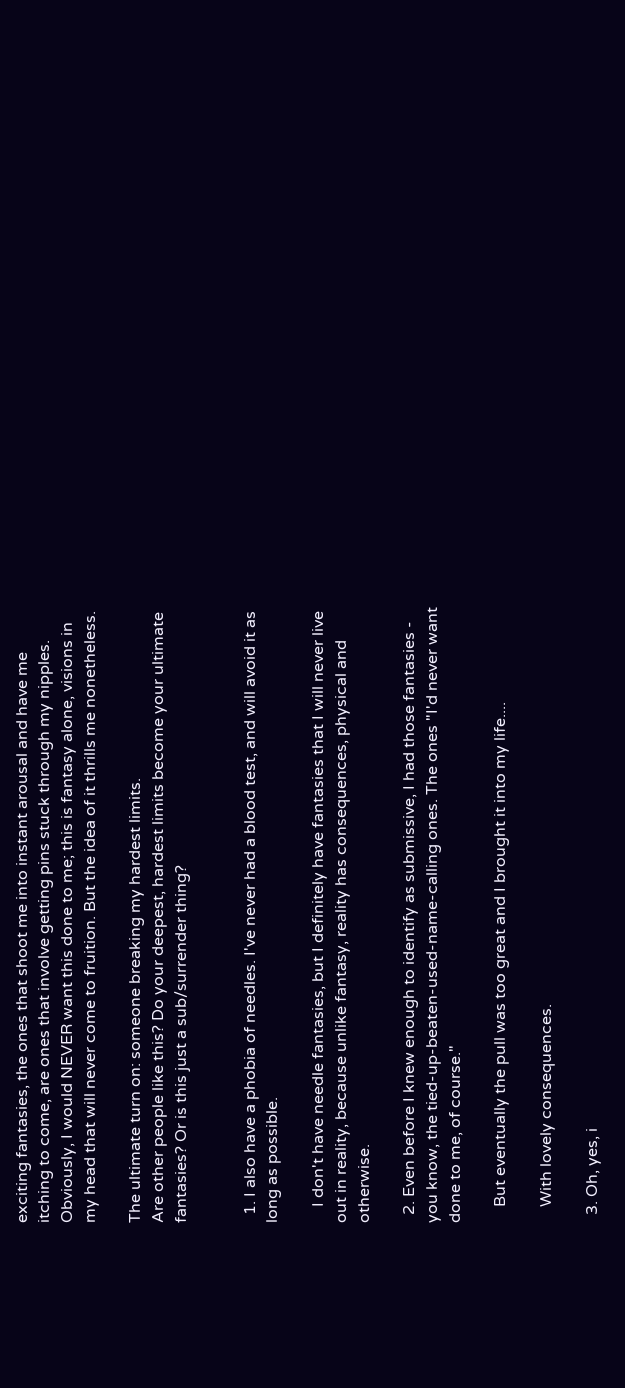exciting fantasies, the ones that shoot me into instant arousal and have me itching to come, are ones that involve getting pins stuck through my nipples. Obviously, I would NEVER want this done to me; this is fantasy alone, visions in my head that will never come to fruition. But the idea of it thrills me nonetheless.

The ultimate turn on: someone breaking my hardest limits.
Are other people like this? Do your deepest, hardest limits become your ultimate fantasies? Or is this just a sub/surrender thing?


  1. I also have a phobia of needles. I've never had a blood test, and will avoid it as long as possible.

    I don't have needle fantasies, but I definitely have fantasies that I will never live out in reality, because unlike fantasy, reality has consequences, physical and otherwise.

  2. Even before I knew enough to identify as submissive, I had those fantasies - you know, the tied-up-beaten-used-name-calling ones. The ones "I'd never want done to me, of course."

    But eventually the pull was too great and I brought it into my life....

    With lovely consequences.

  3. Oh, yes, i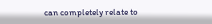can completely relate to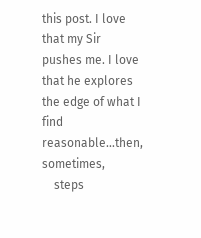this post. I love that my Sir pushes me. I love that he explores the edge of what I find reasonable...then, sometimes,
    steps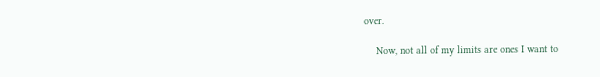over.

    Now, not all of my limits are ones I want to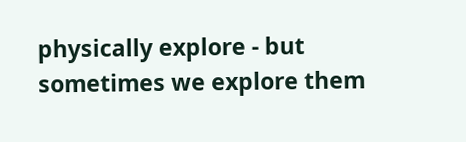physically explore - but sometimes we explore them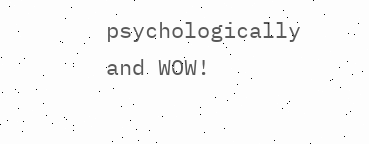psychologically and WOW!